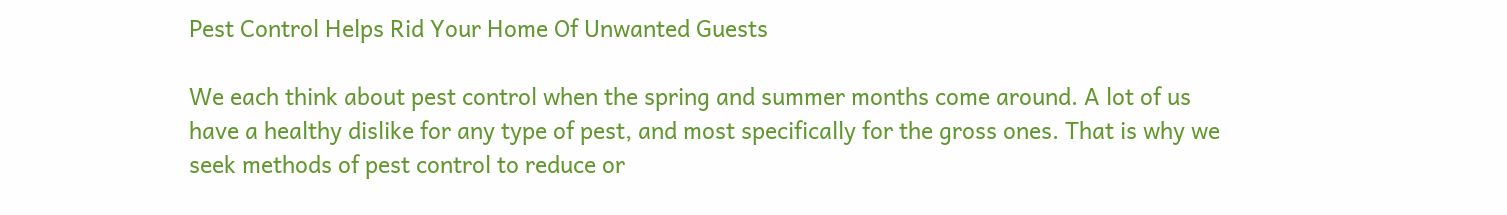Pest Control Helps Rid Your Home Of Unwanted Guests

We each think about pest control when the spring and summer months come around. A lot of us have a healthy dislike for any type of pest, and most specifically for the gross ones. That is why we seek methods of pest control to reduce or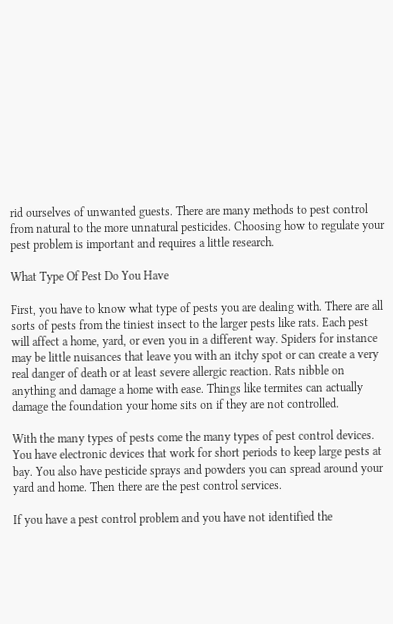rid ourselves of unwanted guests. There are many methods to pest control from natural to the more unnatural pesticides. Choosing how to regulate your pest problem is important and requires a little research.

What Type Of Pest Do You Have

First, you have to know what type of pests you are dealing with. There are all sorts of pests from the tiniest insect to the larger pests like rats. Each pest will affect a home, yard, or even you in a different way. Spiders for instance may be little nuisances that leave you with an itchy spot or can create a very real danger of death or at least severe allergic reaction. Rats nibble on anything and damage a home with ease. Things like termites can actually damage the foundation your home sits on if they are not controlled.

With the many types of pests come the many types of pest control devices. You have electronic devices that work for short periods to keep large pests at bay. You also have pesticide sprays and powders you can spread around your yard and home. Then there are the pest control services.

If you have a pest control problem and you have not identified the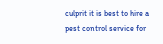culprit it is best to hire a pest control service for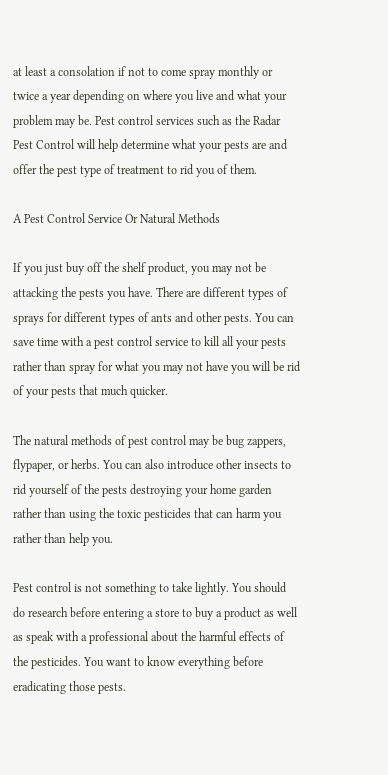at least a consolation if not to come spray monthly or twice a year depending on where you live and what your problem may be. Pest control services such as the Radar Pest Control will help determine what your pests are and offer the pest type of treatment to rid you of them.

A Pest Control Service Or Natural Methods

If you just buy off the shelf product, you may not be attacking the pests you have. There are different types of sprays for different types of ants and other pests. You can save time with a pest control service to kill all your pests rather than spray for what you may not have you will be rid of your pests that much quicker.

The natural methods of pest control may be bug zappers, flypaper, or herbs. You can also introduce other insects to rid yourself of the pests destroying your home garden rather than using the toxic pesticides that can harm you rather than help you.

Pest control is not something to take lightly. You should do research before entering a store to buy a product as well as speak with a professional about the harmful effects of the pesticides. You want to know everything before eradicating those pests.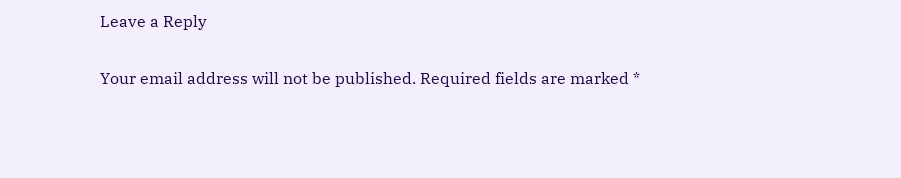Leave a Reply

Your email address will not be published. Required fields are marked *